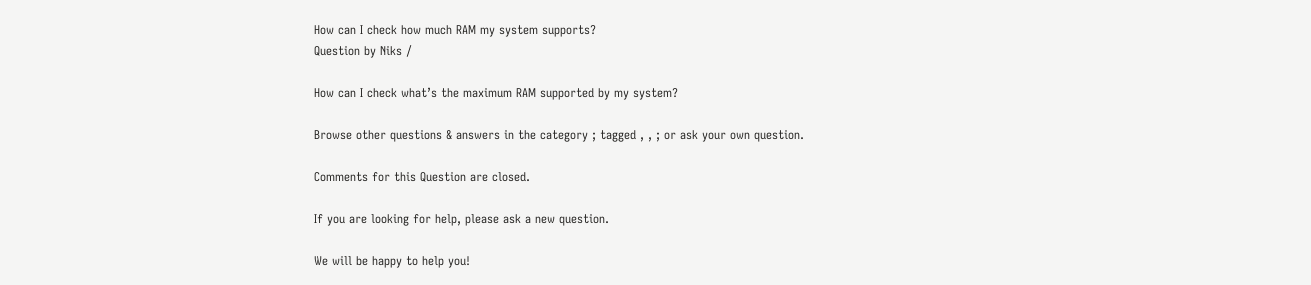How can I check how much RAM my system supports?
Question by Niks /

How can I check what’s the maximum RAM supported by my system?

Browse other questions & answers in the category ; tagged , , ; or ask your own question.

Comments for this Question are closed.

If you are looking for help, please ask a new question.

We will be happy to help you!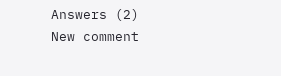Answers (2)
New comment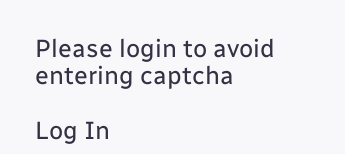Please login to avoid entering captcha

Log In